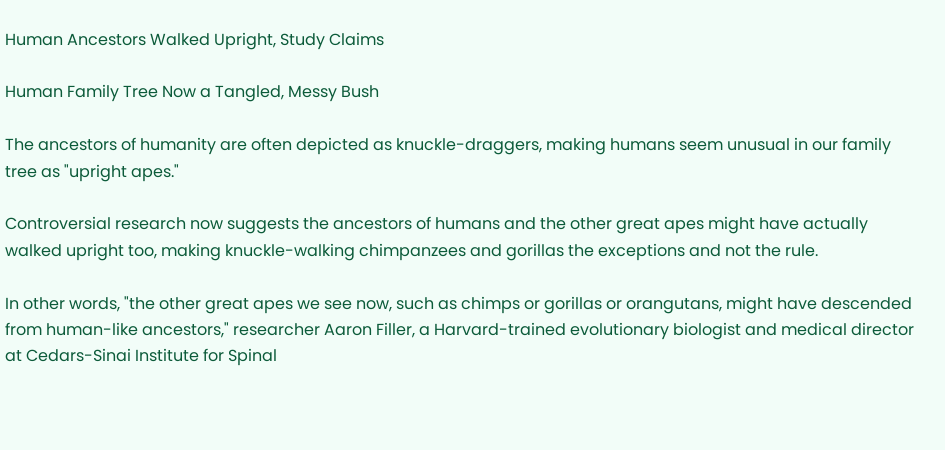Human Ancestors Walked Upright, Study Claims

Human Family Tree Now a Tangled, Messy Bush

The ancestors of humanity are often depicted as knuckle-draggers, making humans seem unusual in our family tree as "upright apes."

Controversial research now suggests the ancestors of humans and the other great apes might have actually walked upright too, making knuckle-walking chimpanzees and gorillas the exceptions and not the rule.

In other words, "the other great apes we see now, such as chimps or gorillas or orangutans, might have descended from human-like ancestors," researcher Aaron Filler, a Harvard-trained evolutionary biologist and medical director at Cedars-Sinai Institute for Spinal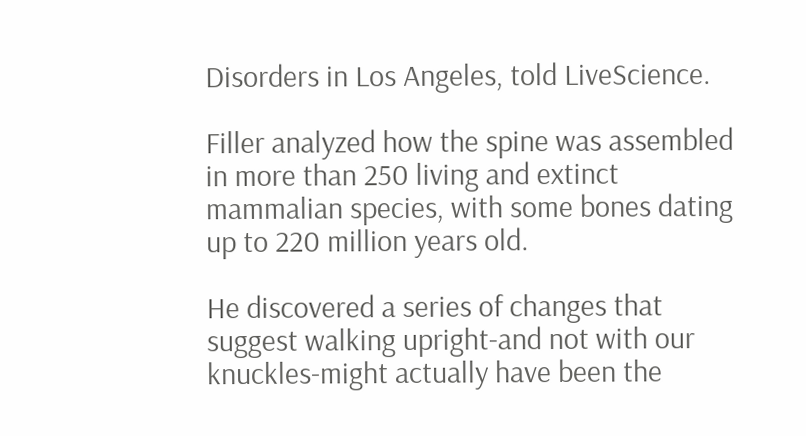Disorders in Los Angeles, told LiveScience.

Filler analyzed how the spine was assembled in more than 250 living and extinct mammalian species, with some bones dating up to 220 million years old.

He discovered a series of changes that suggest walking upright-and not with our knuckles-might actually have been the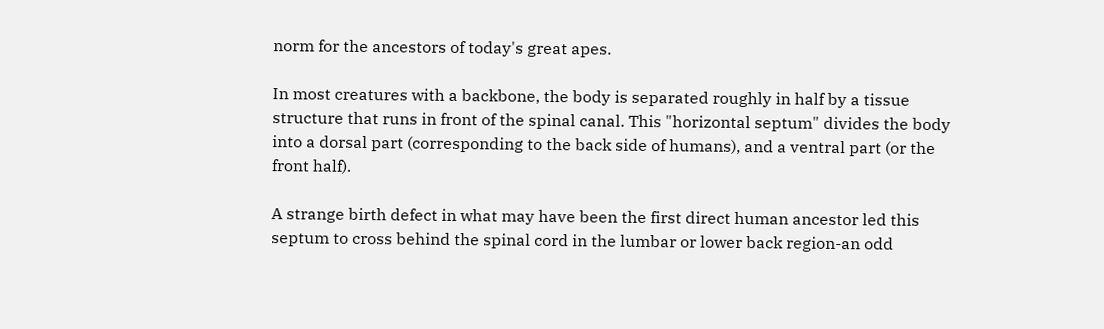norm for the ancestors of today's great apes.

In most creatures with a backbone, the body is separated roughly in half by a tissue structure that runs in front of the spinal canal. This "horizontal septum" divides the body into a dorsal part (corresponding to the back side of humans), and a ventral part (or the front half).

A strange birth defect in what may have been the first direct human ancestor led this septum to cross behind the spinal cord in the lumbar or lower back region-an odd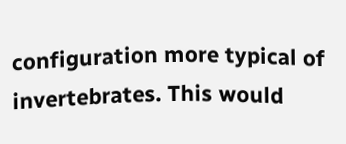configuration more typical of invertebrates. This would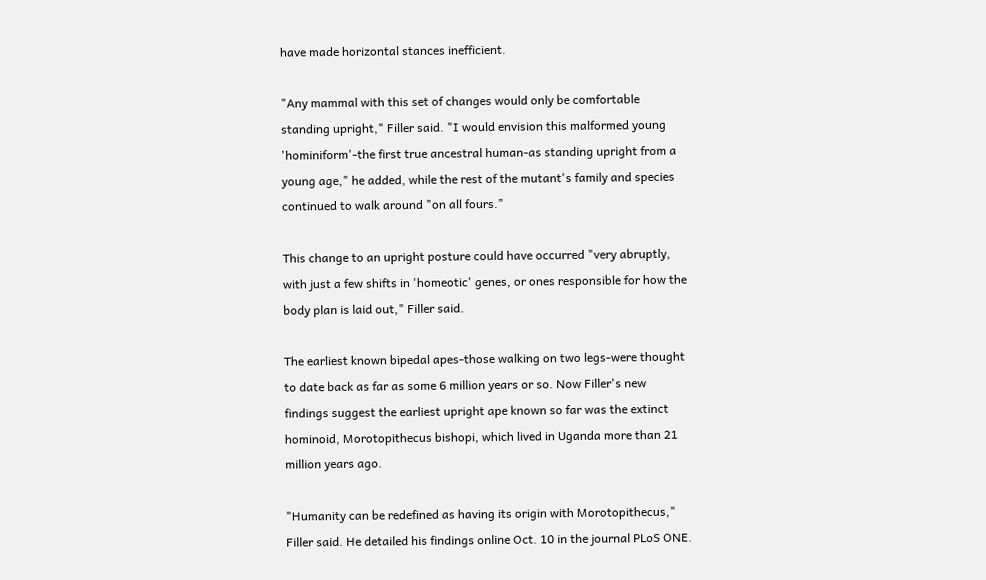have made horizontal stances inefficient.

"Any mammal with this set of changes would only be comfortable standing upright," Filler said. "I would envision this malformed young 'hominiform'-the first true ancestral human-as standing upright from a young age," he added, while the rest of the mutant's family and species continued to walk around "on all fours."

This change to an upright posture could have occurred "very abruptly, with just a few shifts in 'homeotic' genes, or ones responsible for how the body plan is laid out," Filler said.

The earliest known bipedal apes-those walking on two legs-were thought to date back as far as some 6 million years or so. Now Filler's new findings suggest the earliest upright ape known so far was the extinct hominoid, Morotopithecus bishopi, which lived in Uganda more than 21 million years ago.

"Humanity can be redefined as having its origin with Morotopithecus," Filler said. He detailed his findings online Oct. 10 in the journal PLoS ONE.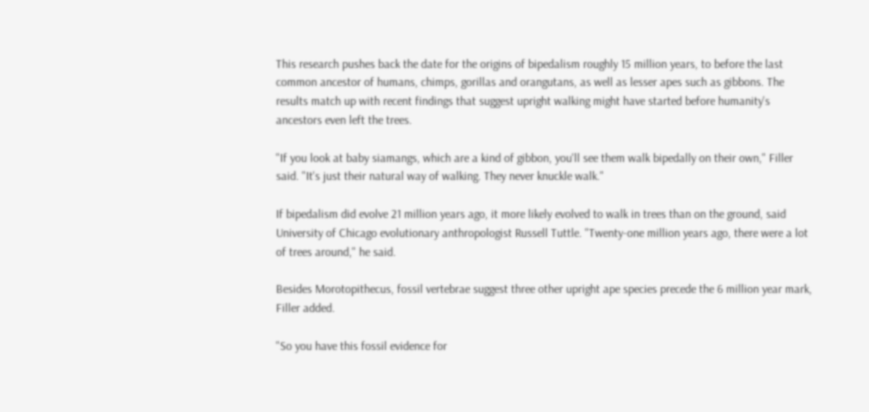This research pushes back the date for the origins of bipedalism roughly 15 million years, to before the last common ancestor of humans, chimps, gorillas and orangutans, as well as lesser apes such as gibbons. The results match up with recent findings that suggest upright walking might have started before humanity's ancestors even left the trees.

"If you look at baby siamangs, which are a kind of gibbon, you'll see them walk bipedally on their own," Filler said. "It's just their natural way of walking. They never knuckle walk."

If bipedalism did evolve 21 million years ago, it more likely evolved to walk in trees than on the ground, said University of Chicago evolutionary anthropologist Russell Tuttle. "Twenty-one million years ago, there were a lot of trees around," he said.

Besides Morotopithecus, fossil vertebrae suggest three other upright ape species precede the 6 million year mark, Filler added.

"So you have this fossil evidence for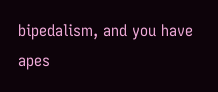bipedalism, and you have apes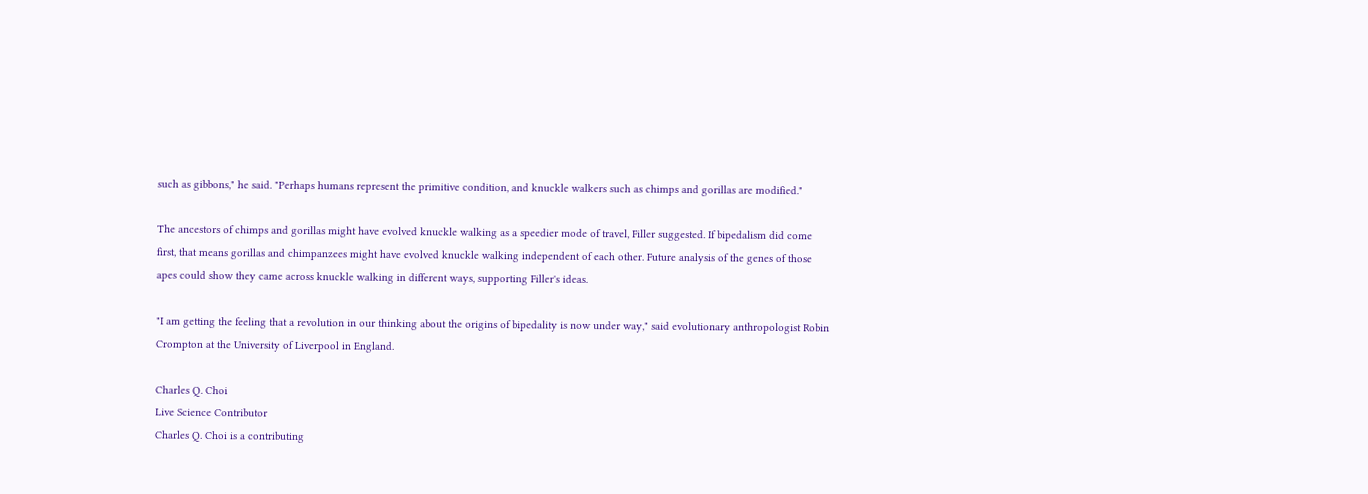such as gibbons," he said. "Perhaps humans represent the primitive condition, and knuckle walkers such as chimps and gorillas are modified."

The ancestors of chimps and gorillas might have evolved knuckle walking as a speedier mode of travel, Filler suggested. If bipedalism did come first, that means gorillas and chimpanzees might have evolved knuckle walking independent of each other. Future analysis of the genes of those apes could show they came across knuckle walking in different ways, supporting Filler's ideas.

"I am getting the feeling that a revolution in our thinking about the origins of bipedality is now under way," said evolutionary anthropologist Robin Crompton at the University of Liverpool in England.

Charles Q. Choi
Live Science Contributor
Charles Q. Choi is a contributing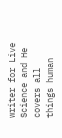writer for Live Science and He covers all things human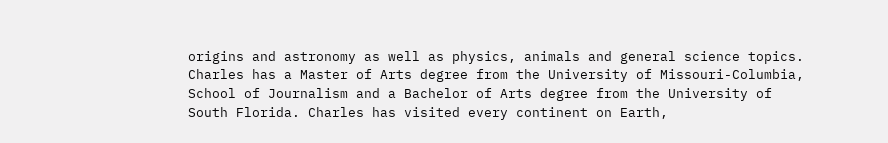origins and astronomy as well as physics, animals and general science topics. Charles has a Master of Arts degree from the University of Missouri-Columbia, School of Journalism and a Bachelor of Arts degree from the University of South Florida. Charles has visited every continent on Earth,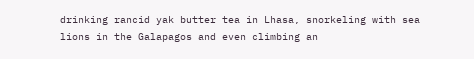drinking rancid yak butter tea in Lhasa, snorkeling with sea lions in the Galapagos and even climbing an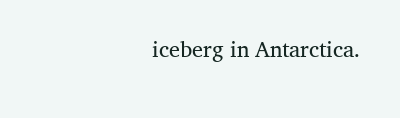iceberg in Antarctica.